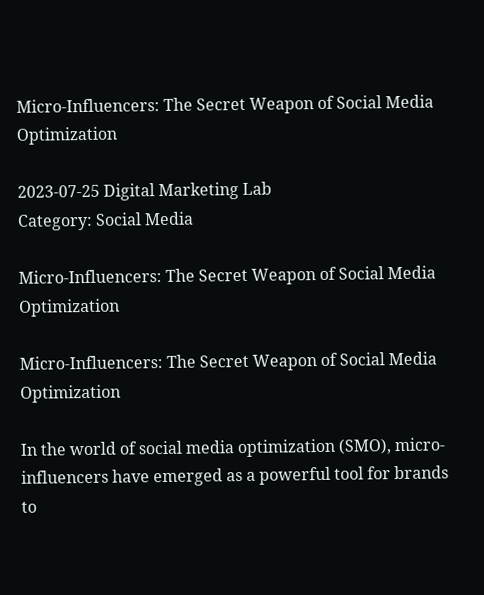Micro-Influencers: The Secret Weapon of Social Media Optimization

2023-07-25 Digital Marketing Lab
Category: Social Media

Micro-Influencers: The Secret Weapon of Social Media Optimization

Micro-Influencers: The Secret Weapon of Social Media Optimization

In the world of social media optimization (SMO), micro-influencers have emerged as a powerful tool for brands to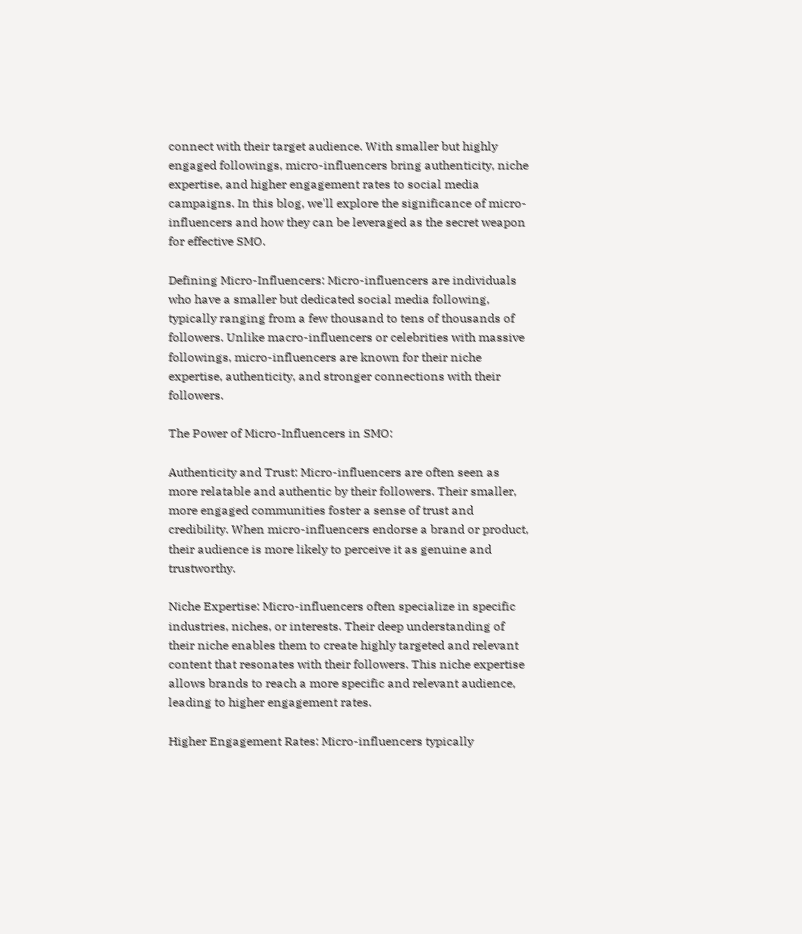connect with their target audience. With smaller but highly engaged followings, micro-influencers bring authenticity, niche expertise, and higher engagement rates to social media campaigns. In this blog, we'll explore the significance of micro-influencers and how they can be leveraged as the secret weapon for effective SMO.

Defining Micro-Influencers: Micro-influencers are individuals who have a smaller but dedicated social media following, typically ranging from a few thousand to tens of thousands of followers. Unlike macro-influencers or celebrities with massive followings, micro-influencers are known for their niche expertise, authenticity, and stronger connections with their followers.

The Power of Micro-Influencers in SMO:

Authenticity and Trust: Micro-influencers are often seen as more relatable and authentic by their followers. Their smaller, more engaged communities foster a sense of trust and credibility. When micro-influencers endorse a brand or product, their audience is more likely to perceive it as genuine and trustworthy.

Niche Expertise: Micro-influencers often specialize in specific industries, niches, or interests. Their deep understanding of their niche enables them to create highly targeted and relevant content that resonates with their followers. This niche expertise allows brands to reach a more specific and relevant audience, leading to higher engagement rates.

Higher Engagement Rates: Micro-influencers typically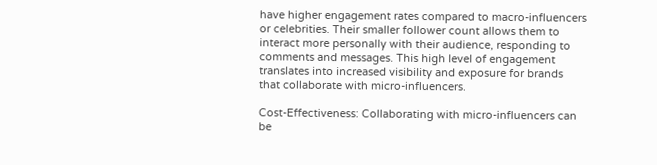have higher engagement rates compared to macro-influencers or celebrities. Their smaller follower count allows them to interact more personally with their audience, responding to comments and messages. This high level of engagement translates into increased visibility and exposure for brands that collaborate with micro-influencers.

Cost-Effectiveness: Collaborating with micro-influencers can be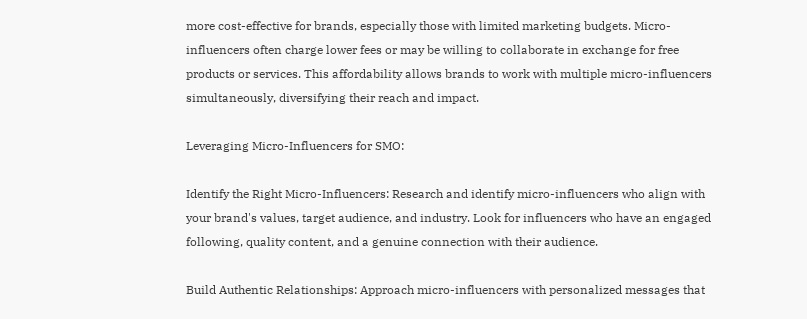more cost-effective for brands, especially those with limited marketing budgets. Micro-influencers often charge lower fees or may be willing to collaborate in exchange for free products or services. This affordability allows brands to work with multiple micro-influencers simultaneously, diversifying their reach and impact.

Leveraging Micro-Influencers for SMO:

Identify the Right Micro-Influencers: Research and identify micro-influencers who align with your brand's values, target audience, and industry. Look for influencers who have an engaged following, quality content, and a genuine connection with their audience.

Build Authentic Relationships: Approach micro-influencers with personalized messages that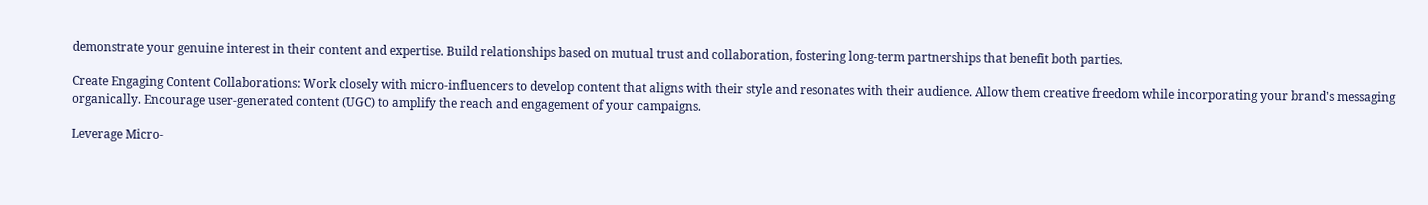demonstrate your genuine interest in their content and expertise. Build relationships based on mutual trust and collaboration, fostering long-term partnerships that benefit both parties.

Create Engaging Content Collaborations: Work closely with micro-influencers to develop content that aligns with their style and resonates with their audience. Allow them creative freedom while incorporating your brand's messaging organically. Encourage user-generated content (UGC) to amplify the reach and engagement of your campaigns.

Leverage Micro-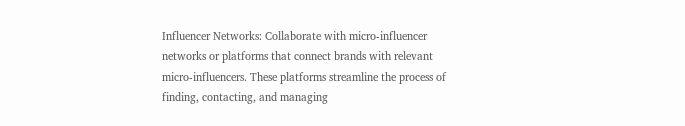Influencer Networks: Collaborate with micro-influencer networks or platforms that connect brands with relevant micro-influencers. These platforms streamline the process of finding, contacting, and managing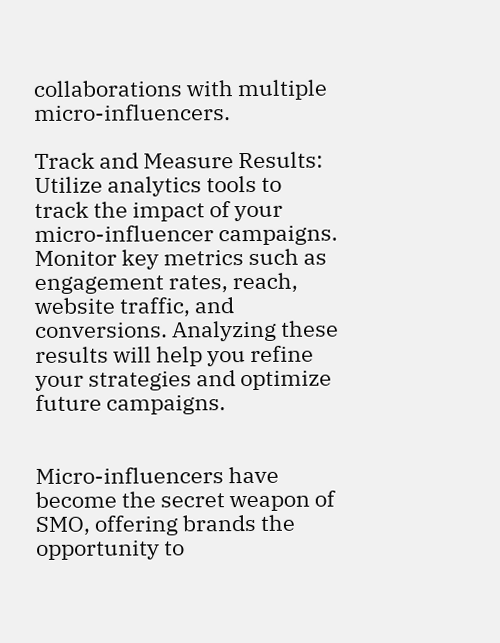collaborations with multiple micro-influencers.

Track and Measure Results: Utilize analytics tools to track the impact of your micro-influencer campaigns. Monitor key metrics such as engagement rates, reach, website traffic, and conversions. Analyzing these results will help you refine your strategies and optimize future campaigns.


Micro-influencers have become the secret weapon of SMO, offering brands the opportunity to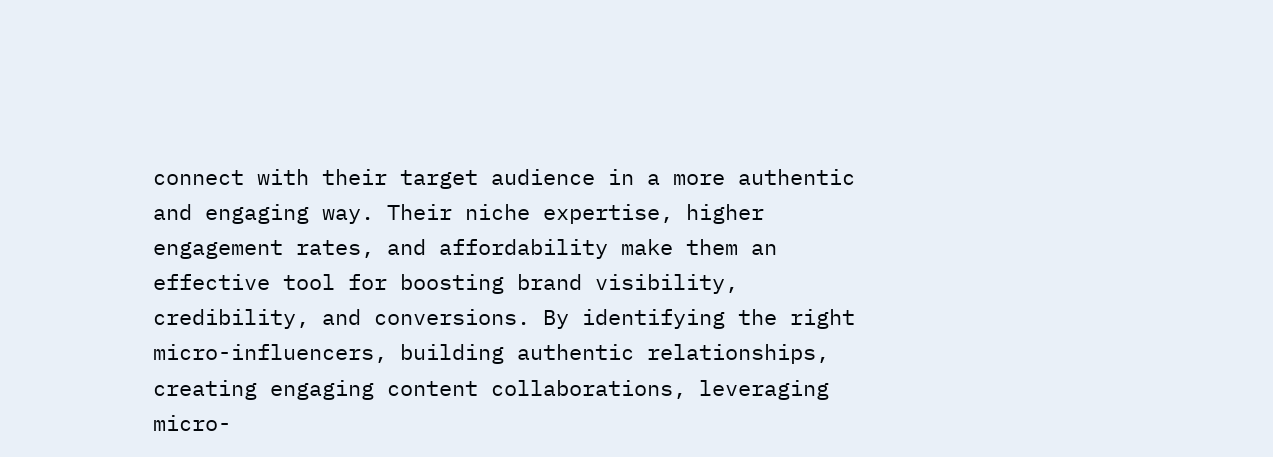connect with their target audience in a more authentic and engaging way. Their niche expertise, higher engagement rates, and affordability make them an effective tool for boosting brand visibility, credibility, and conversions. By identifying the right micro-influencers, building authentic relationships, creating engaging content collaborations, leveraging micro-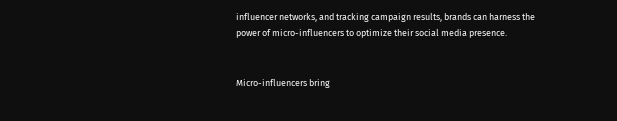influencer networks, and tracking campaign results, brands can harness the power of micro-influencers to optimize their social media presence.


Micro-influencers bring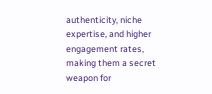authenticity, niche expertise, and higher engagement rates, making them a secret weapon for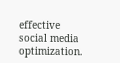effective social media optimization.